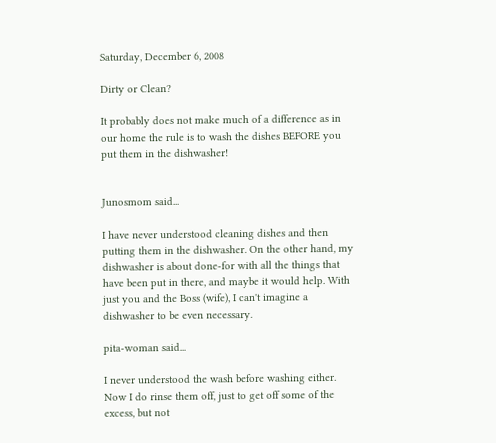Saturday, December 6, 2008

Dirty or Clean?

It probably does not make much of a difference as in our home the rule is to wash the dishes BEFORE you put them in the dishwasher!


Junosmom said...

I have never understood cleaning dishes and then putting them in the dishwasher. On the other hand, my dishwasher is about done-for with all the things that have been put in there, and maybe it would help. With just you and the Boss (wife), I can't imagine a dishwasher to be even necessary.

pita-woman said...

I never understood the wash before washing either. Now I do rinse them off, just to get off some of the excess, but not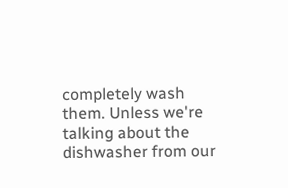completely wash them. Unless we're talking about the dishwasher from our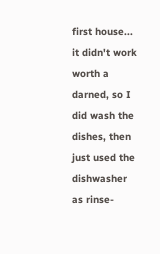first house... it didn't work worth a darned, so I did wash the dishes, then just used the dishwasher as rinse-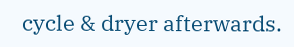cycle & dryer afterwards.